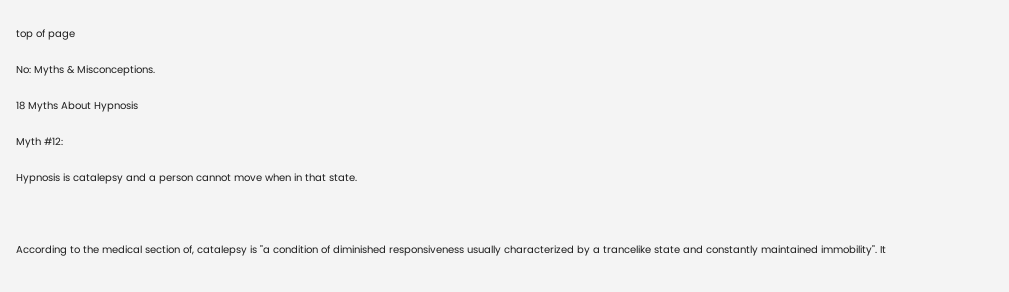top of page

No: Myths & Misconceptions.

18 Myths About Hypnosis

Myth #12:

Hypnosis is catalepsy and a person cannot move when in that state.



According to the medical section of, catalepsy is "a condition of diminished responsiveness usually characterized by a trancelike state and constantly maintained immobility". It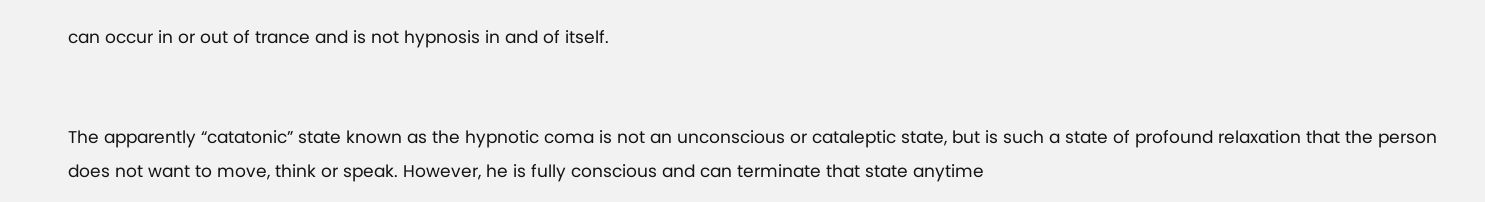can occur in or out of trance and is not hypnosis in and of itself.


The apparently “catatonic” state known as the hypnotic coma is not an unconscious or cataleptic state, but is such a state of profound relaxation that the person does not want to move, think or speak. However, he is fully conscious and can terminate that state anytime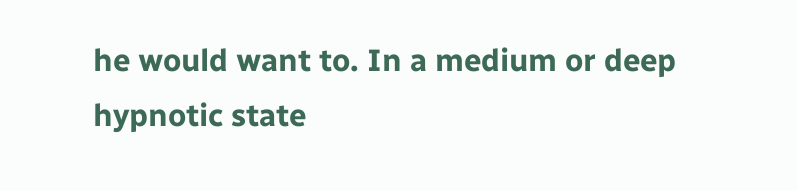he would want to. In a medium or deep hypnotic state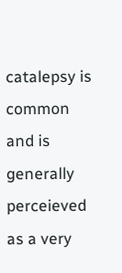catalepsy is common and is generally perceieved as a very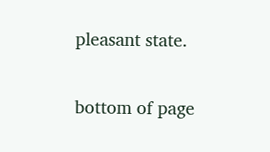pleasant state.

bottom of page